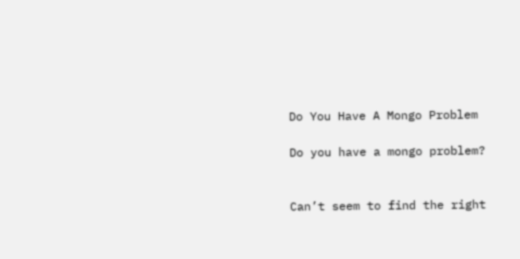Do You Have A Mongo Problem

Do you have a mongo problem?


Can’t seem to find the right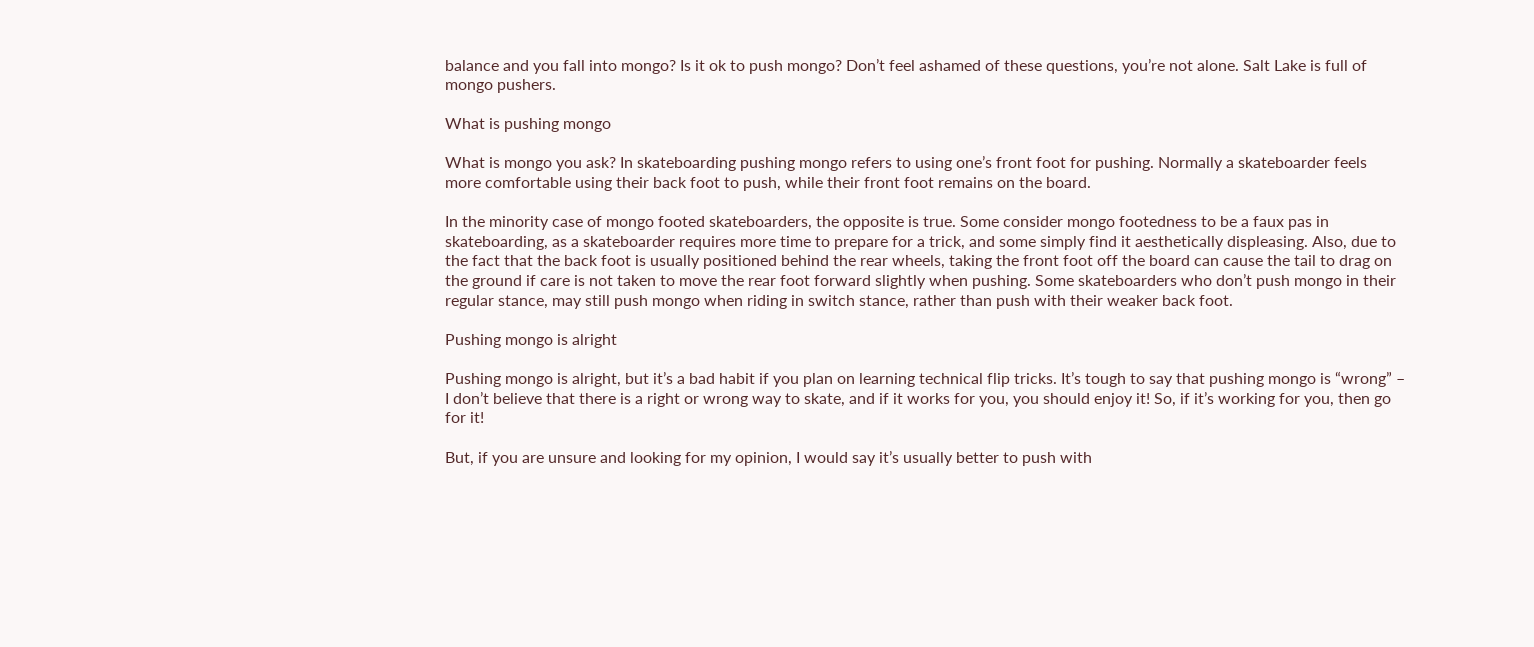balance and you fall into mongo? Is it ok to push mongo? Don’t feel ashamed of these questions, you’re not alone. Salt Lake is full of mongo pushers.

What is pushing mongo

What is mongo you ask? In skateboarding pushing mongo refers to using one’s front foot for pushing. Normally a skateboarder feels more comfortable using their back foot to push, while their front foot remains on the board.

In the minority case of mongo footed skateboarders, the opposite is true. Some consider mongo footedness to be a faux pas in skateboarding, as a skateboarder requires more time to prepare for a trick, and some simply find it aesthetically displeasing. Also, due to the fact that the back foot is usually positioned behind the rear wheels, taking the front foot off the board can cause the tail to drag on the ground if care is not taken to move the rear foot forward slightly when pushing. Some skateboarders who don’t push mongo in their regular stance, may still push mongo when riding in switch stance, rather than push with their weaker back foot.

Pushing mongo is alright

Pushing mongo is alright, but it’s a bad habit if you plan on learning technical flip tricks. It’s tough to say that pushing mongo is “wrong” – I don’t believe that there is a right or wrong way to skate, and if it works for you, you should enjoy it! So, if it’s working for you, then go for it!

But, if you are unsure and looking for my opinion, I would say it’s usually better to push with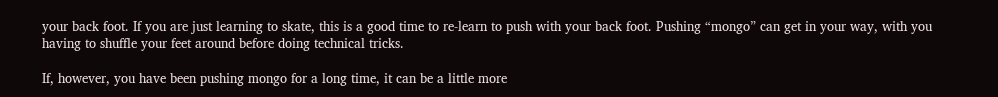your back foot. If you are just learning to skate, this is a good time to re-learn to push with your back foot. Pushing “mongo” can get in your way, with you having to shuffle your feet around before doing technical tricks.

If, however, you have been pushing mongo for a long time, it can be a little more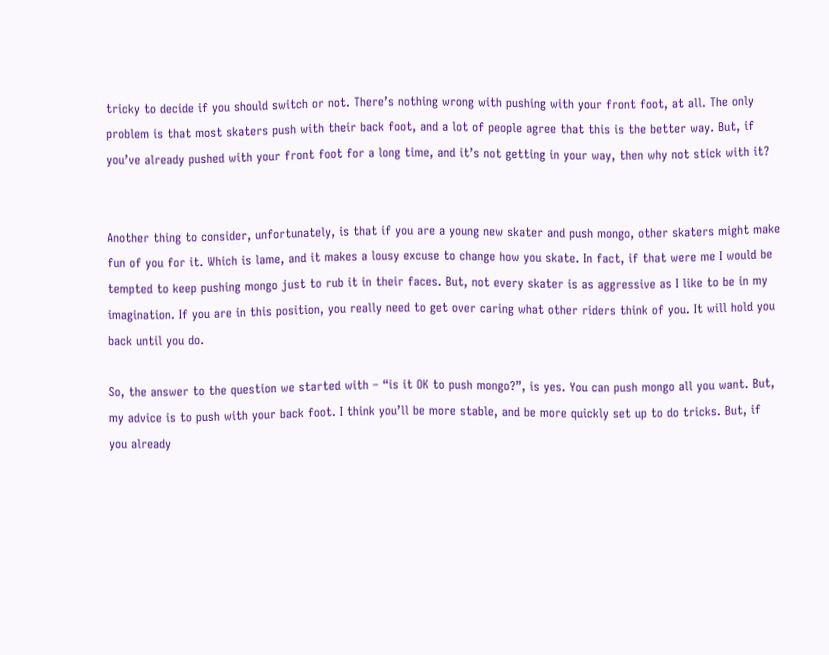tricky to decide if you should switch or not. There’s nothing wrong with pushing with your front foot, at all. The only problem is that most skaters push with their back foot, and a lot of people agree that this is the better way. But, if you’ve already pushed with your front foot for a long time, and it’s not getting in your way, then why not stick with it?


Another thing to consider, unfortunately, is that if you are a young new skater and push mongo, other skaters might make fun of you for it. Which is lame, and it makes a lousy excuse to change how you skate. In fact, if that were me I would be tempted to keep pushing mongo just to rub it in their faces. But, not every skater is as aggressive as I like to be in my imagination. If you are in this position, you really need to get over caring what other riders think of you. It will hold you back until you do.

So, the answer to the question we started with – “is it OK to push mongo?”, is yes. You can push mongo all you want. But, my advice is to push with your back foot. I think you’ll be more stable, and be more quickly set up to do tricks. But, if you already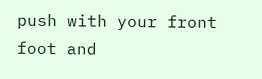push with your front foot and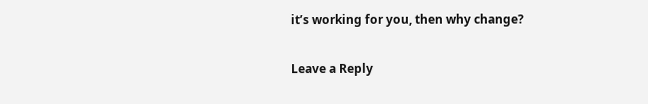it’s working for you, then why change?

Leave a Reply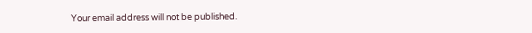Your email address will not be published.